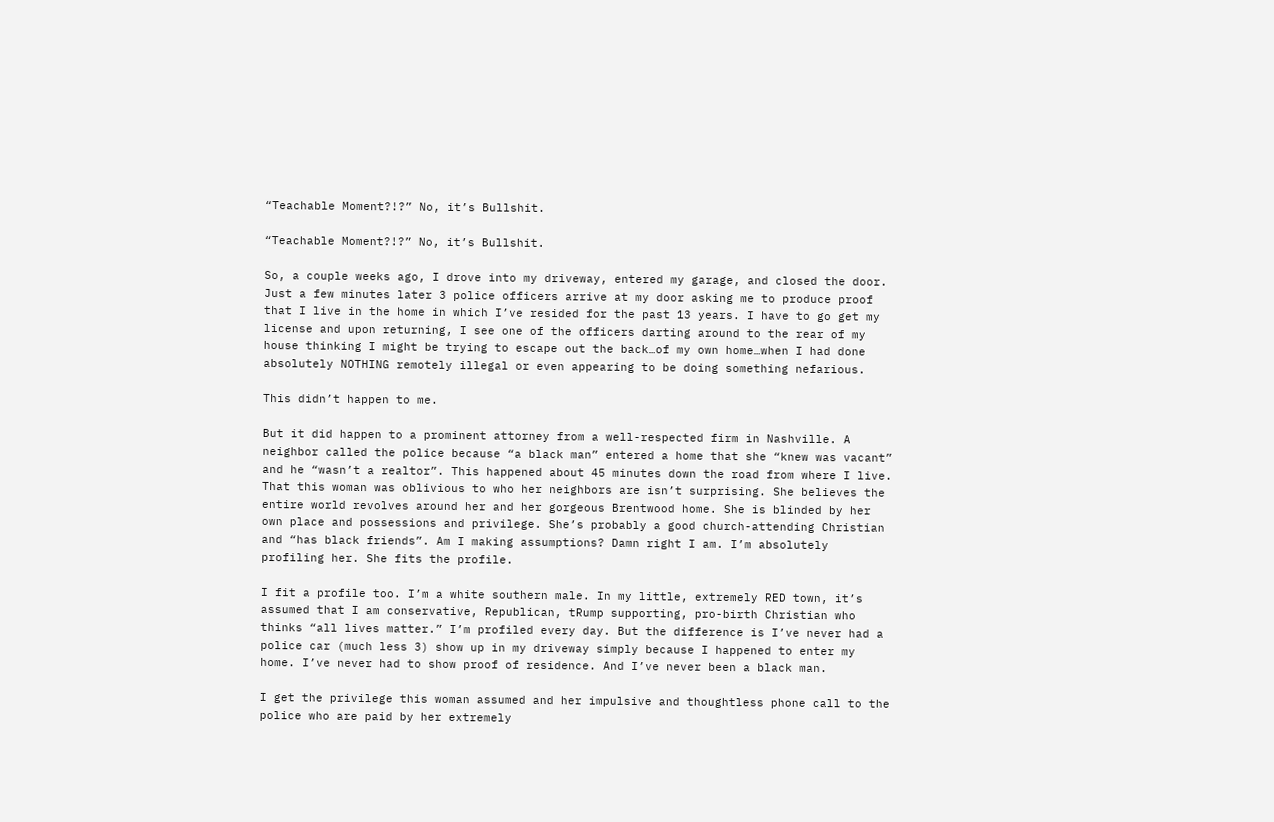“Teachable Moment?!?” No, it’s Bullshit.

“Teachable Moment?!?” No, it’s Bullshit.

So, a couple weeks ago, I drove into my driveway, entered my garage, and closed the door. Just a few minutes later 3 police officers arrive at my door asking me to produce proof that I live in the home in which I’ve resided for the past 13 years. I have to go get my license and upon returning, I see one of the officers darting around to the rear of my house thinking I might be trying to escape out the back…of my own home…when I had done absolutely NOTHING remotely illegal or even appearing to be doing something nefarious.

This didn’t happen to me.

But it did happen to a prominent attorney from a well-respected firm in Nashville. A neighbor called the police because “a black man” entered a home that she “knew was vacant” and he “wasn’t a realtor”. This happened about 45 minutes down the road from where I live. That this woman was oblivious to who her neighbors are isn’t surprising. She believes the entire world revolves around her and her gorgeous Brentwood home. She is blinded by her own place and possessions and privilege. She’s probably a good church-attending Christian and “has black friends”. Am I making assumptions? Damn right I am. I’m absolutely profiling her. She fits the profile.

I fit a profile too. I’m a white southern male. In my little, extremely RED town, it’s assumed that I am conservative, Republican, tRump supporting, pro-birth Christian who thinks “all lives matter.” I’m profiled every day. But the difference is I’ve never had a police car (much less 3) show up in my driveway simply because I happened to enter my home. I’ve never had to show proof of residence. And I’ve never been a black man.

I get the privilege this woman assumed and her impulsive and thoughtless phone call to the police who are paid by her extremely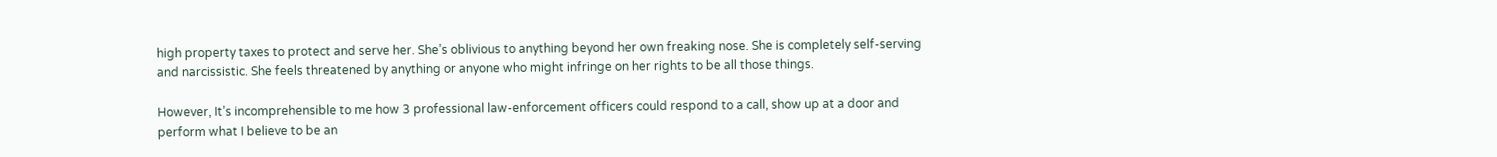high property taxes to protect and serve her. She’s oblivious to anything beyond her own freaking nose. She is completely self-serving and narcissistic. She feels threatened by anything or anyone who might infringe on her rights to be all those things.

However, It’s incomprehensible to me how 3 professional law-enforcement officers could respond to a call, show up at a door and perform what I believe to be an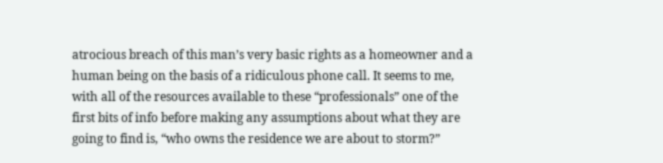atrocious breach of this man’s very basic rights as a homeowner and a human being on the basis of a ridiculous phone call. It seems to me, with all of the resources available to these “professionals” one of the first bits of info before making any assumptions about what they are going to find is, “who owns the residence we are about to storm?”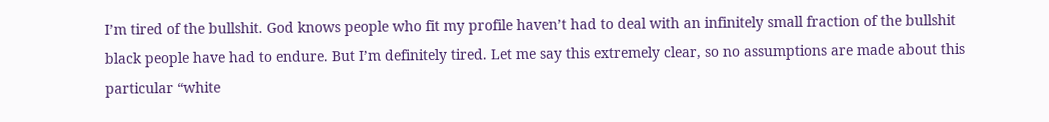I’m tired of the bullshit. God knows people who fit my profile haven’t had to deal with an infinitely small fraction of the bullshit black people have had to endure. But I’m definitely tired. Let me say this extremely clear, so no assumptions are made about this particular “white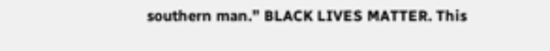southern man.” BLACK LIVES MATTER. This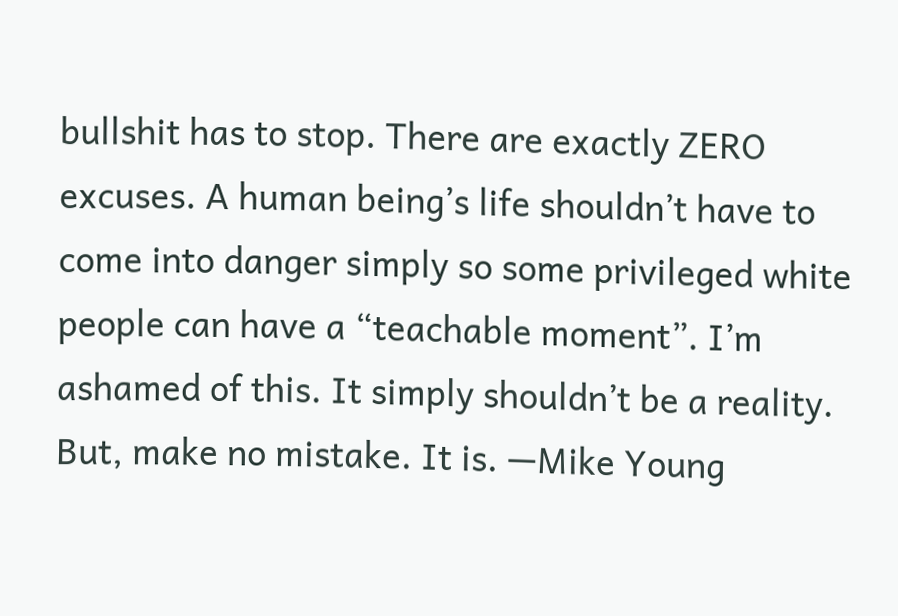bullshit has to stop. There are exactly ZERO excuses. A human being’s life shouldn’t have to come into danger simply so some privileged white people can have a “teachable moment”. I’m ashamed of this. It simply shouldn’t be a reality. But, make no mistake. It is. —Mike Young